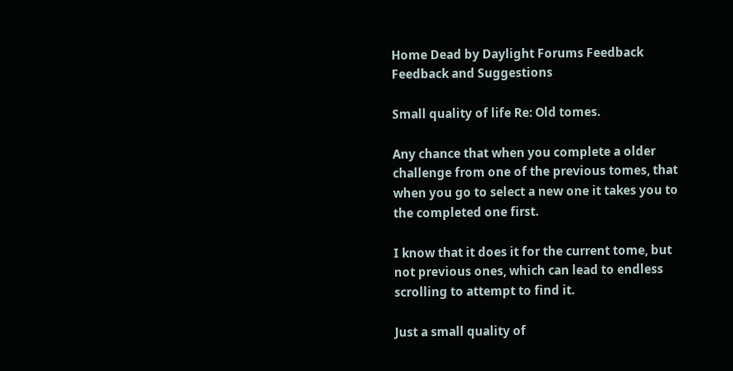Home Dead by Daylight Forums Feedback Feedback and Suggestions

Small quality of life Re: Old tomes.

Any chance that when you complete a older challenge from one of the previous tomes, that when you go to select a new one it takes you to the completed one first.

I know that it does it for the current tome, but not previous ones, which can lead to endless scrolling to attempt to find it.

Just a small quality of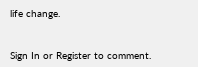life change.


Sign In or Register to comment.